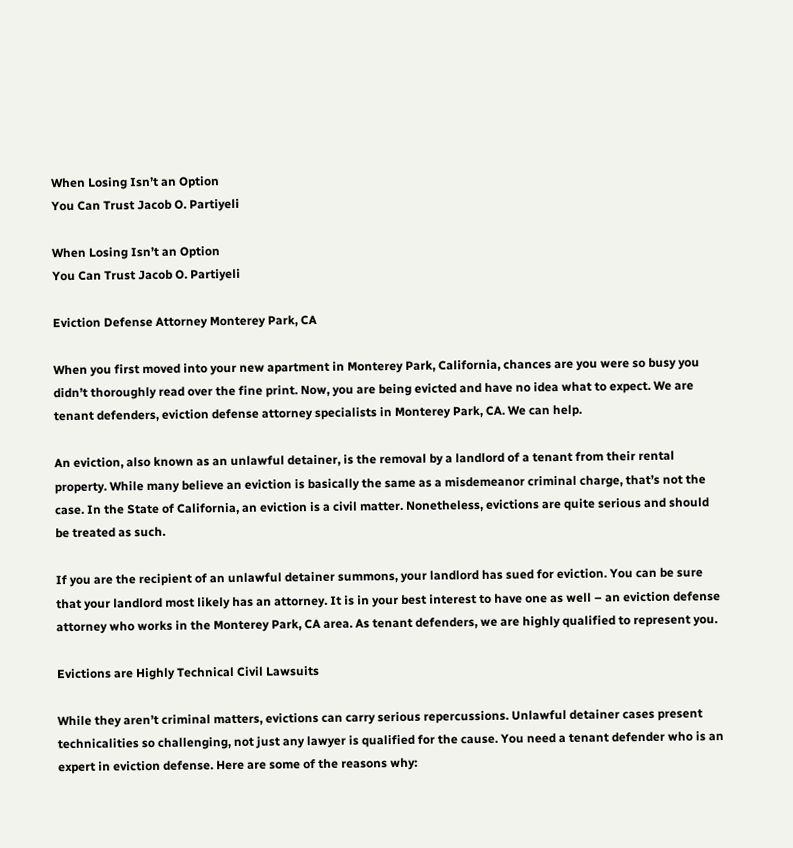When Losing Isn’t an Option
You Can Trust Jacob O. Partiyeli

When Losing Isn’t an Option
You Can Trust Jacob O. Partiyeli

Eviction Defense Attorney Monterey Park, CA

When you first moved into your new apartment in Monterey Park, California, chances are you were so busy you didn’t thoroughly read over the fine print. Now, you are being evicted and have no idea what to expect. We are tenant defenders, eviction defense attorney specialists in Monterey Park, CA. We can help.

An eviction, also known as an unlawful detainer, is the removal by a landlord of a tenant from their rental property. While many believe an eviction is basically the same as a misdemeanor criminal charge, that’s not the case. In the State of California, an eviction is a civil matter. Nonetheless, evictions are quite serious and should be treated as such.

If you are the recipient of an unlawful detainer summons, your landlord has sued for eviction. You can be sure that your landlord most likely has an attorney. It is in your best interest to have one as well – an eviction defense attorney who works in the Monterey Park, CA area. As tenant defenders, we are highly qualified to represent you.

Evictions are Highly Technical Civil Lawsuits

While they aren’t criminal matters, evictions can carry serious repercussions. Unlawful detainer cases present technicalities so challenging, not just any lawyer is qualified for the cause. You need a tenant defender who is an expert in eviction defense. Here are some of the reasons why: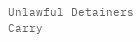Unlawful Detainers Carry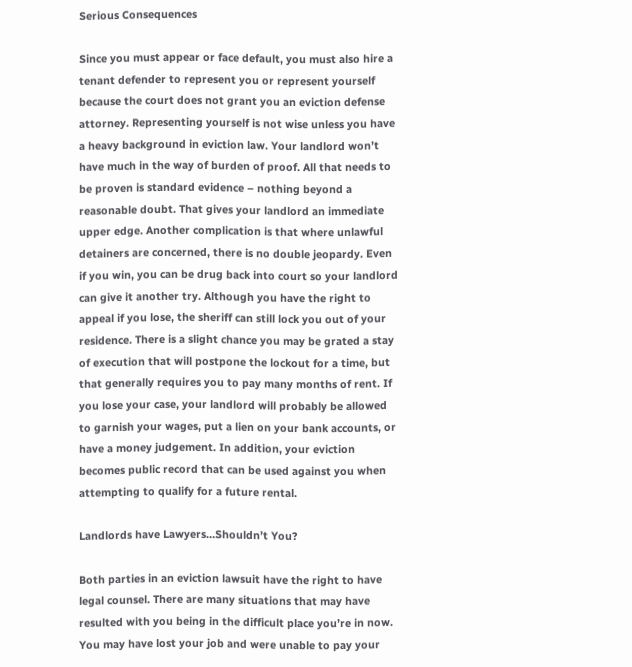Serious Consequences

Since you must appear or face default, you must also hire a tenant defender to represent you or represent yourself because the court does not grant you an eviction defense attorney. Representing yourself is not wise unless you have a heavy background in eviction law. Your landlord won’t have much in the way of burden of proof. All that needs to be proven is standard evidence – nothing beyond a reasonable doubt. That gives your landlord an immediate upper edge. Another complication is that where unlawful detainers are concerned, there is no double jeopardy. Even if you win, you can be drug back into court so your landlord can give it another try. Although you have the right to appeal if you lose, the sheriff can still lock you out of your residence. There is a slight chance you may be grated a stay of execution that will postpone the lockout for a time, but that generally requires you to pay many months of rent. If you lose your case, your landlord will probably be allowed to garnish your wages, put a lien on your bank accounts, or have a money judgement. In addition, your eviction becomes public record that can be used against you when attempting to qualify for a future rental.

Landlords have Lawyers…Shouldn’t You?

Both parties in an eviction lawsuit have the right to have legal counsel. There are many situations that may have resulted with you being in the difficult place you’re in now. You may have lost your job and were unable to pay your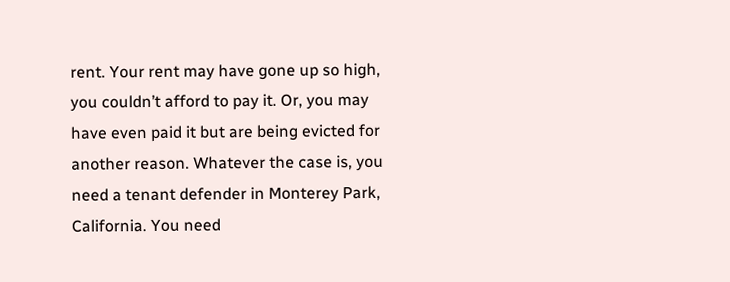rent. Your rent may have gone up so high, you couldn’t afford to pay it. Or, you may have even paid it but are being evicted for another reason. Whatever the case is, you need a tenant defender in Monterey Park, California. You need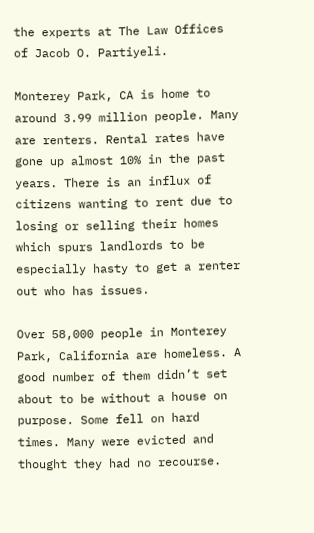the experts at The Law Offices of Jacob O. Partiyeli.

Monterey Park, CA is home to around 3.99 million people. Many are renters. Rental rates have gone up almost 10% in the past years. There is an influx of citizens wanting to rent due to losing or selling their homes which spurs landlords to be especially hasty to get a renter out who has issues.

Over 58,000 people in Monterey Park, California are homeless. A good number of them didn’t set about to be without a house on purpose. Some fell on hard times. Many were evicted and thought they had no recourse.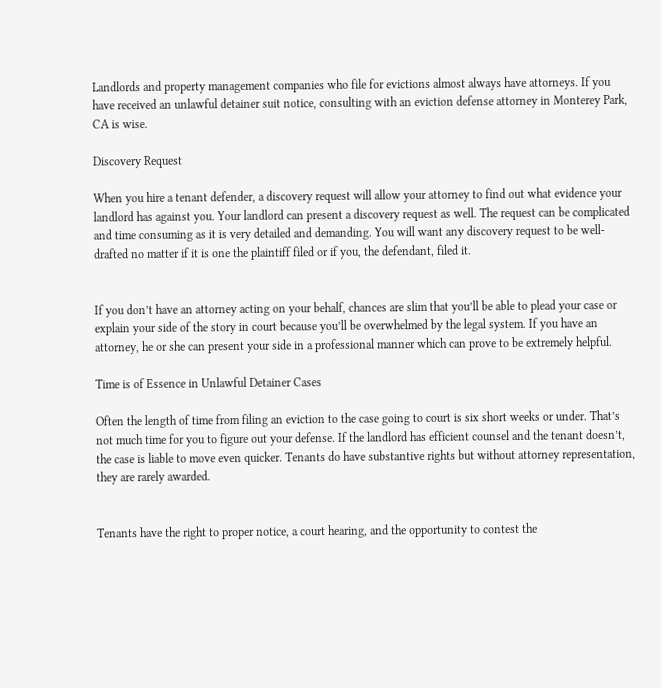Landlords and property management companies who file for evictions almost always have attorneys. If you have received an unlawful detainer suit notice, consulting with an eviction defense attorney in Monterey Park, CA is wise.

Discovery Request

When you hire a tenant defender, a discovery request will allow your attorney to find out what evidence your landlord has against you. Your landlord can present a discovery request as well. The request can be complicated and time consuming as it is very detailed and demanding. You will want any discovery request to be well-drafted no matter if it is one the plaintiff filed or if you, the defendant, filed it.


If you don’t have an attorney acting on your behalf, chances are slim that you’ll be able to plead your case or explain your side of the story in court because you’ll be overwhelmed by the legal system. If you have an attorney, he or she can present your side in a professional manner which can prove to be extremely helpful.

Time is of Essence in Unlawful Detainer Cases

Often the length of time from filing an eviction to the case going to court is six short weeks or under. That’s not much time for you to figure out your defense. If the landlord has efficient counsel and the tenant doesn’t, the case is liable to move even quicker. Tenants do have substantive rights but without attorney representation, they are rarely awarded.


Tenants have the right to proper notice, a court hearing, and the opportunity to contest the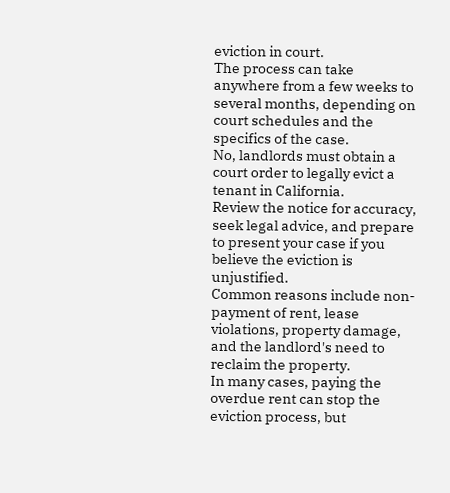eviction in court.
The process can take anywhere from a few weeks to several months, depending on court schedules and the specifics of the case.
No, landlords must obtain a court order to legally evict a tenant in California.
Review the notice for accuracy, seek legal advice, and prepare to present your case if you believe the eviction is unjustified.
Common reasons include non-payment of rent, lease violations, property damage, and the landlord's need to reclaim the property.
In many cases, paying the overdue rent can stop the eviction process, but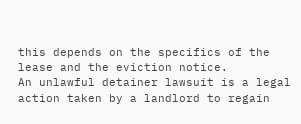this depends on the specifics of the lease and the eviction notice.
An unlawful detainer lawsuit is a legal action taken by a landlord to regain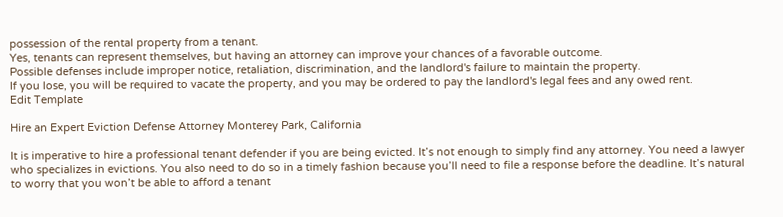possession of the rental property from a tenant.
Yes, tenants can represent themselves, but having an attorney can improve your chances of a favorable outcome.
Possible defenses include improper notice, retaliation, discrimination, and the landlord's failure to maintain the property.
If you lose, you will be required to vacate the property, and you may be ordered to pay the landlord's legal fees and any owed rent.
Edit Template

Hire an Expert Eviction Defense Attorney Monterey Park, California

It is imperative to hire a professional tenant defender if you are being evicted. It’s not enough to simply find any attorney. You need a lawyer who specializes in evictions. You also need to do so in a timely fashion because you’ll need to file a response before the deadline. It’s natural to worry that you won’t be able to afford a tenant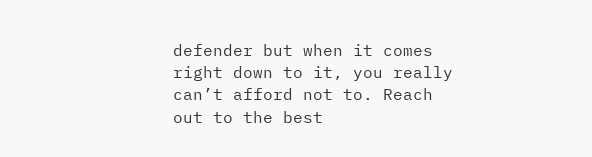defender but when it comes right down to it, you really can’t afford not to. Reach out to the best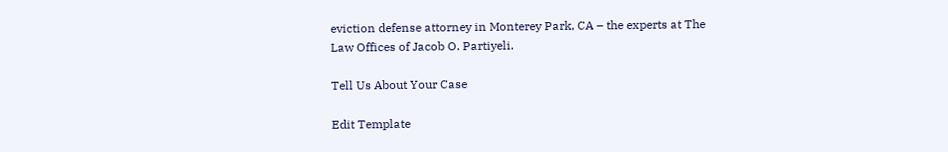eviction defense attorney in Monterey Park, CA – the experts at The Law Offices of Jacob O. Partiyeli.

Tell Us About Your Case

Edit Template